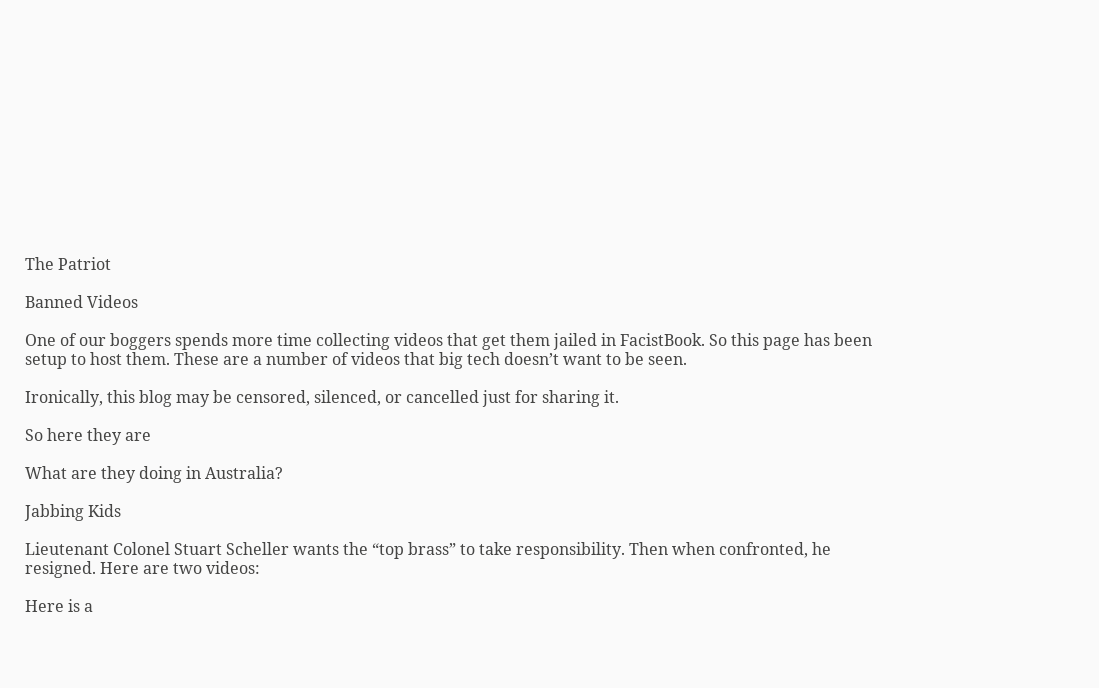The Patriot

Banned Videos

One of our boggers spends more time collecting videos that get them jailed in FacistBook. So this page has been setup to host them. These are a number of videos that big tech doesn’t want to be seen.

Ironically, this blog may be censored, silenced, or cancelled just for sharing it.

So here they are

What are they doing in Australia?

Jabbing Kids

Lieutenant Colonel Stuart Scheller wants the “top brass” to take responsibility. Then when confronted, he resigned. Here are two videos:

Here is a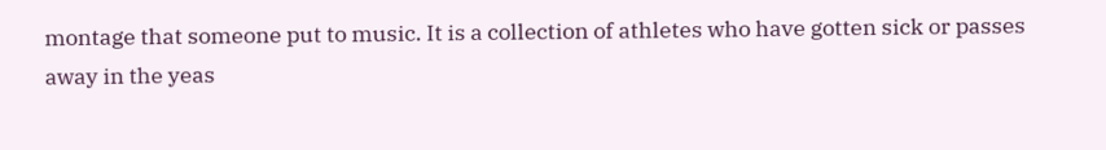montage that someone put to music. It is a collection of athletes who have gotten sick or passes away in the yeas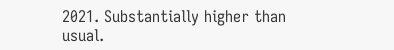2021. Substantially higher than usual.